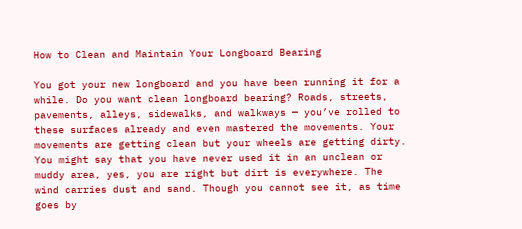How to Clean and Maintain Your Longboard Bearing

You got your new longboard and you have been running it for a while. Do you want clean longboard bearing? Roads, streets, pavements, alleys, sidewalks, and walkways — you’ve rolled to these surfaces already and even mastered the movements. Your movements are getting clean but your wheels are getting dirty. You might say that you have never used it in an unclean or muddy area, yes, you are right but dirt is everywhere. The wind carries dust and sand. Though you cannot see it, as time goes by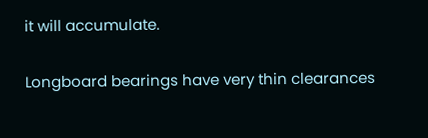it will accumulate.

Longboard bearings have very thin clearances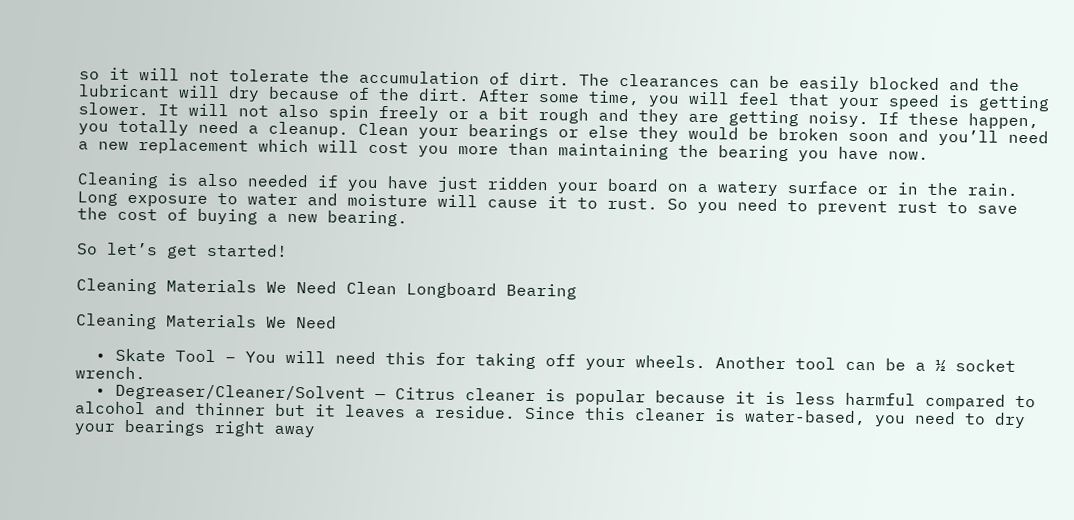so it will not tolerate the accumulation of dirt. The clearances can be easily blocked and the lubricant will dry because of the dirt. After some time, you will feel that your speed is getting slower. It will not also spin freely or a bit rough and they are getting noisy. If these happen, you totally need a cleanup. Clean your bearings or else they would be broken soon and you’ll need a new replacement which will cost you more than maintaining the bearing you have now.

Cleaning is also needed if you have just ridden your board on a watery surface or in the rain. Long exposure to water and moisture will cause it to rust. So you need to prevent rust to save the cost of buying a new bearing.

So let’s get started!

Cleaning Materials We Need Clean Longboard Bearing

Cleaning Materials We Need

  • Skate Tool – You will need this for taking off your wheels. Another tool can be a ½ socket wrench.
  • Degreaser/Cleaner/Solvent — Citrus cleaner is popular because it is less harmful compared to alcohol and thinner but it leaves a residue. Since this cleaner is water-based, you need to dry your bearings right away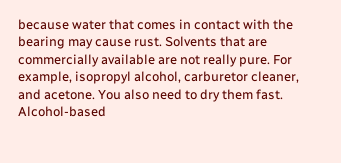because water that comes in contact with the bearing may cause rust. Solvents that are commercially available are not really pure. For example, isopropyl alcohol, carburetor cleaner, and acetone. You also need to dry them fast. Alcohol-based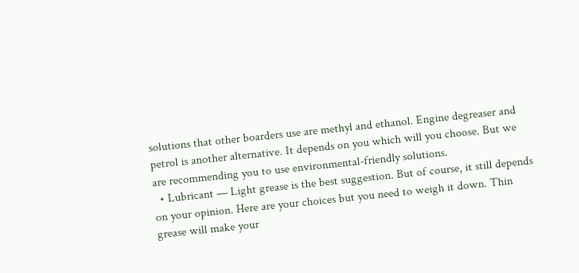solutions that other boarders use are methyl and ethanol. Engine degreaser and petrol is another alternative. It depends on you which will you choose. But we are recommending you to use environmental-friendly solutions.
  • Lubricant — Light grease is the best suggestion. But of course, it still depends on your opinion. Here are your choices but you need to weigh it down. Thin grease will make your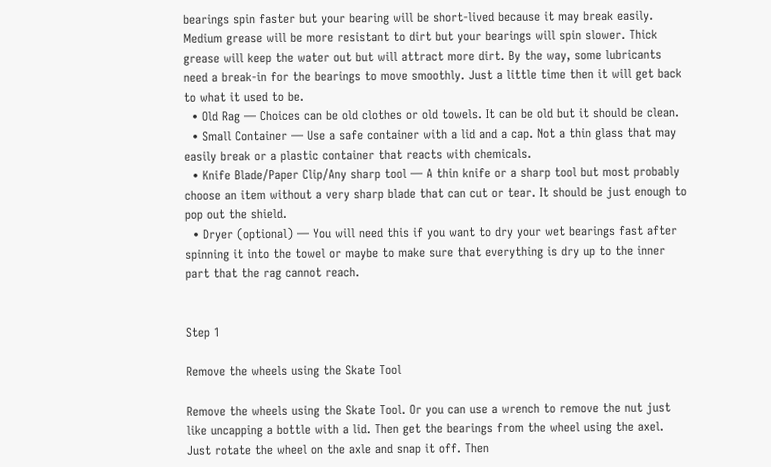bearings spin faster but your bearing will be short-lived because it may break easily. Medium grease will be more resistant to dirt but your bearings will spin slower. Thick grease will keep the water out but will attract more dirt. By the way, some lubricants need a break-in for the bearings to move smoothly. Just a little time then it will get back to what it used to be.
  • Old Rag — Choices can be old clothes or old towels. It can be old but it should be clean.
  • Small Container — Use a safe container with a lid and a cap. Not a thin glass that may easily break or a plastic container that reacts with chemicals.
  • Knife Blade/Paper Clip/Any sharp tool — A thin knife or a sharp tool but most probably choose an item without a very sharp blade that can cut or tear. It should be just enough to pop out the shield.
  • Dryer (optional) — You will need this if you want to dry your wet bearings fast after spinning it into the towel or maybe to make sure that everything is dry up to the inner part that the rag cannot reach.


Step 1

Remove the wheels using the Skate Tool

Remove the wheels using the Skate Tool. Or you can use a wrench to remove the nut just like uncapping a bottle with a lid. Then get the bearings from the wheel using the axel. Just rotate the wheel on the axle and snap it off. Then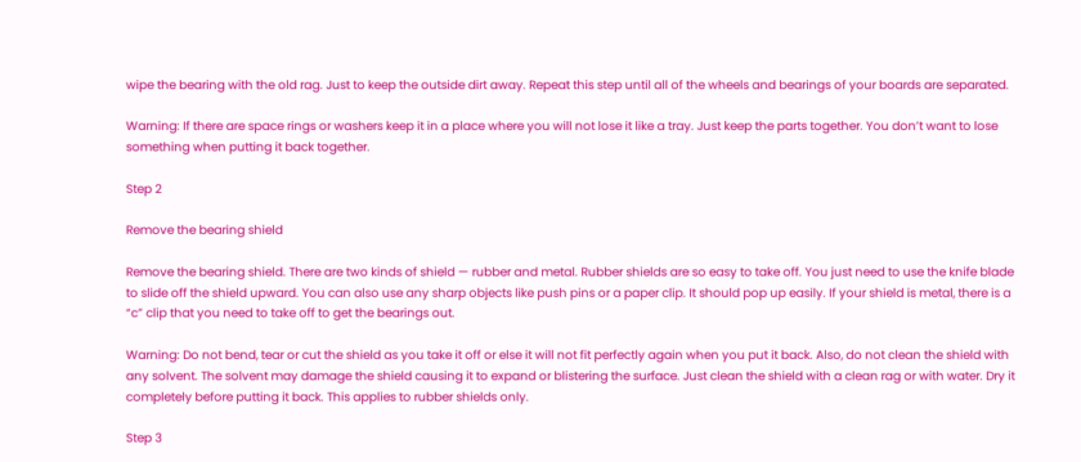wipe the bearing with the old rag. Just to keep the outside dirt away. Repeat this step until all of the wheels and bearings of your boards are separated.

Warning: If there are space rings or washers keep it in a place where you will not lose it like a tray. Just keep the parts together. You don’t want to lose something when putting it back together.

Step 2

Remove the bearing shield

Remove the bearing shield. There are two kinds of shield — rubber and metal. Rubber shields are so easy to take off. You just need to use the knife blade to slide off the shield upward. You can also use any sharp objects like push pins or a paper clip. It should pop up easily. If your shield is metal, there is a “c” clip that you need to take off to get the bearings out.

Warning: Do not bend, tear or cut the shield as you take it off or else it will not fit perfectly again when you put it back. Also, do not clean the shield with any solvent. The solvent may damage the shield causing it to expand or blistering the surface. Just clean the shield with a clean rag or with water. Dry it completely before putting it back. This applies to rubber shields only.

Step 3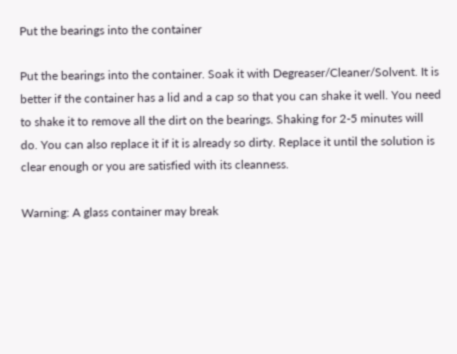Put the bearings into the container

Put the bearings into the container. Soak it with Degreaser/Cleaner/Solvent. It is better if the container has a lid and a cap so that you can shake it well. You need to shake it to remove all the dirt on the bearings. Shaking for 2-5 minutes will do. You can also replace it if it is already so dirty. Replace it until the solution is clear enough or you are satisfied with its cleanness.

Warning: A glass container may break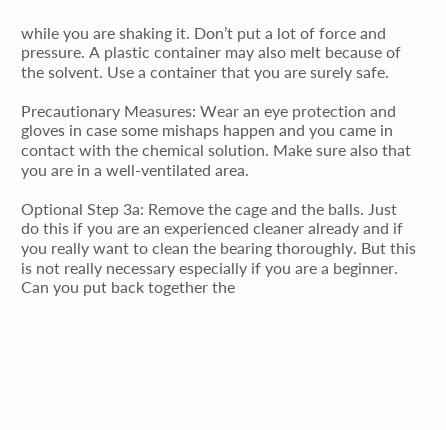while you are shaking it. Don’t put a lot of force and pressure. A plastic container may also melt because of the solvent. Use a container that you are surely safe.

Precautionary Measures: Wear an eye protection and gloves in case some mishaps happen and you came in contact with the chemical solution. Make sure also that you are in a well-ventilated area.

Optional Step 3a: Remove the cage and the balls. Just do this if you are an experienced cleaner already and if you really want to clean the bearing thoroughly. But this is not really necessary especially if you are a beginner. Can you put back together the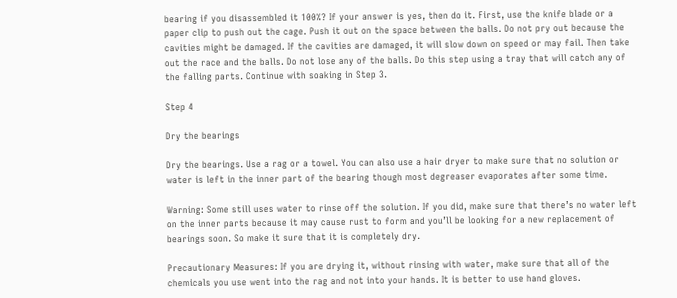bearing if you disassembled it 100%? If your answer is yes, then do it. First, use the knife blade or a paper clip to push out the cage. Push it out on the space between the balls. Do not pry out because the cavities might be damaged. If the cavities are damaged, it will slow down on speed or may fail. Then take out the race and the balls. Do not lose any of the balls. Do this step using a tray that will catch any of the falling parts. Continue with soaking in Step 3.

Step 4

Dry the bearings

Dry the bearings. Use a rag or a towel. You can also use a hair dryer to make sure that no solution or water is left in the inner part of the bearing though most degreaser evaporates after some time.

Warning: Some still uses water to rinse off the solution. If you did, make sure that there’s no water left on the inner parts because it may cause rust to form and you’ll be looking for a new replacement of bearings soon. So make it sure that it is completely dry.

Precautionary Measures: If you are drying it, without rinsing with water, make sure that all of the chemicals you use went into the rag and not into your hands. It is better to use hand gloves.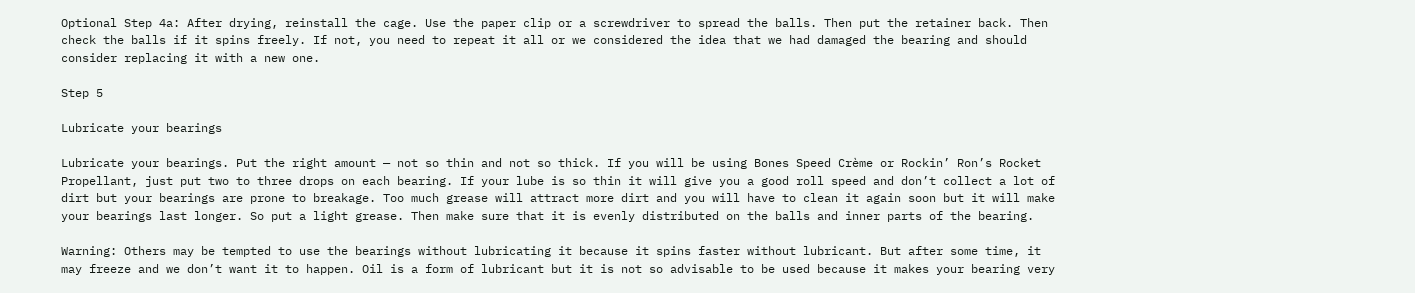Optional Step 4a: After drying, reinstall the cage. Use the paper clip or a screwdriver to spread the balls. Then put the retainer back. Then check the balls if it spins freely. If not, you need to repeat it all or we considered the idea that we had damaged the bearing and should consider replacing it with a new one.

Step 5

Lubricate your bearings

Lubricate your bearings. Put the right amount — not so thin and not so thick. If you will be using Bones Speed Crème or Rockin’ Ron’s Rocket Propellant, just put two to three drops on each bearing. If your lube is so thin it will give you a good roll speed and don’t collect a lot of dirt but your bearings are prone to breakage. Too much grease will attract more dirt and you will have to clean it again soon but it will make your bearings last longer. So put a light grease. Then make sure that it is evenly distributed on the balls and inner parts of the bearing.

Warning: Others may be tempted to use the bearings without lubricating it because it spins faster without lubricant. But after some time, it may freeze and we don’t want it to happen. Oil is a form of lubricant but it is not so advisable to be used because it makes your bearing very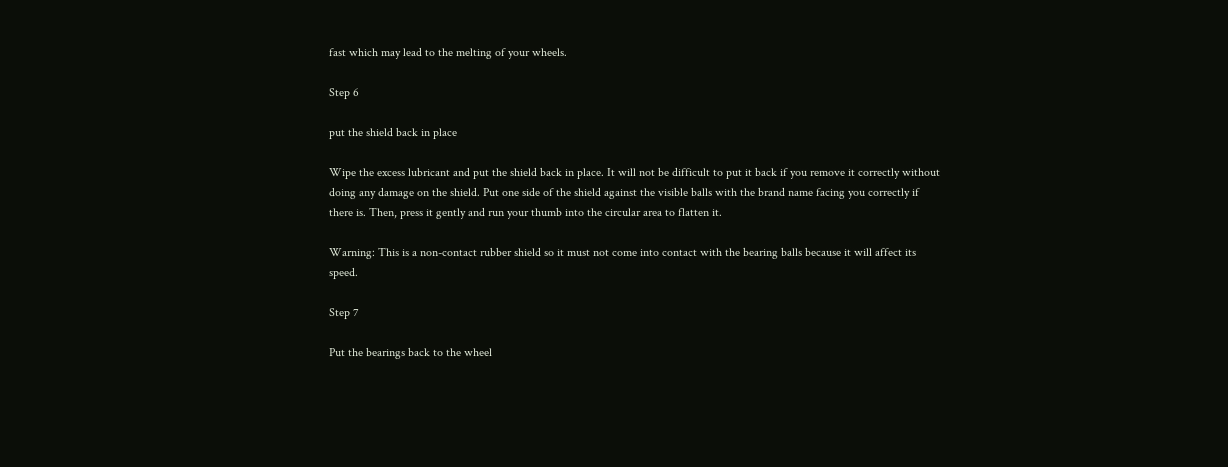fast which may lead to the melting of your wheels.

Step 6

put the shield back in place

Wipe the excess lubricant and put the shield back in place. It will not be difficult to put it back if you remove it correctly without doing any damage on the shield. Put one side of the shield against the visible balls with the brand name facing you correctly if there is. Then, press it gently and run your thumb into the circular area to flatten it.

Warning: This is a non-contact rubber shield so it must not come into contact with the bearing balls because it will affect its speed.

Step 7

Put the bearings back to the wheel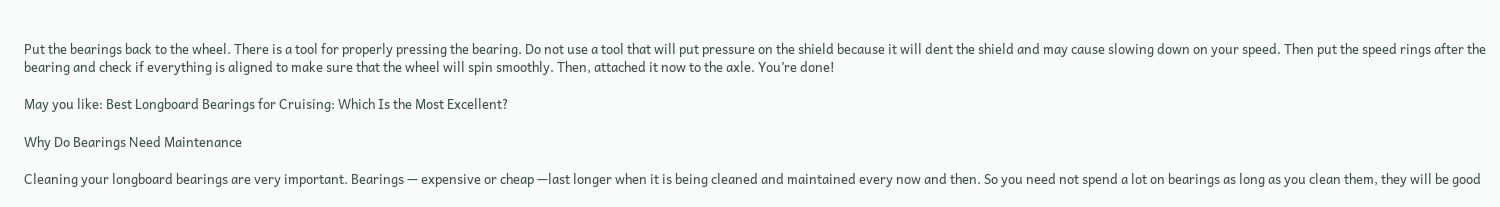Put the bearings back to the wheel. There is a tool for properly pressing the bearing. Do not use a tool that will put pressure on the shield because it will dent the shield and may cause slowing down on your speed. Then put the speed rings after the bearing and check if everything is aligned to make sure that the wheel will spin smoothly. Then, attached it now to the axle. You’re done!

May you like: Best Longboard Bearings for Cruising: Which Is the Most Excellent?

Why Do Bearings Need Maintenance

Cleaning your longboard bearings are very important. Bearings — expensive or cheap —last longer when it is being cleaned and maintained every now and then. So you need not spend a lot on bearings as long as you clean them, they will be good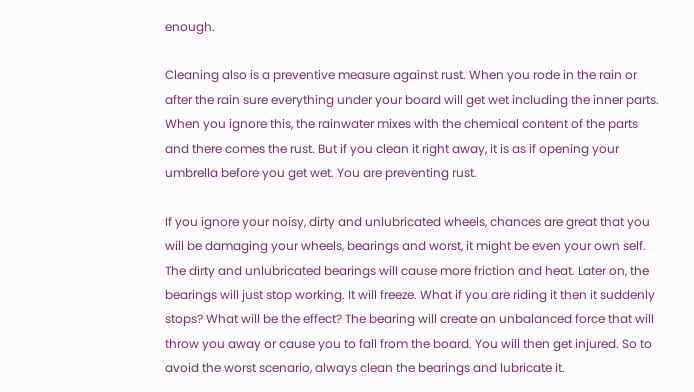enough.

Cleaning also is a preventive measure against rust. When you rode in the rain or after the rain sure everything under your board will get wet including the inner parts. When you ignore this, the rainwater mixes with the chemical content of the parts and there comes the rust. But if you clean it right away, it is as if opening your umbrella before you get wet. You are preventing rust.

If you ignore your noisy, dirty and unlubricated wheels, chances are great that you will be damaging your wheels, bearings and worst, it might be even your own self. The dirty and unlubricated bearings will cause more friction and heat. Later on, the bearings will just stop working. It will freeze. What if you are riding it then it suddenly stops? What will be the effect? The bearing will create an unbalanced force that will throw you away or cause you to fall from the board. You will then get injured. So to avoid the worst scenario, always clean the bearings and lubricate it.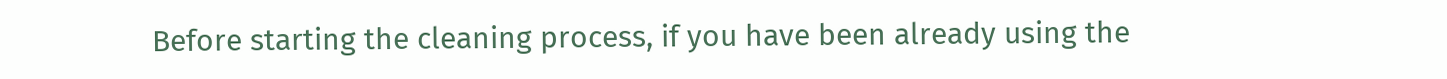Before starting the cleaning process, if you have been already using the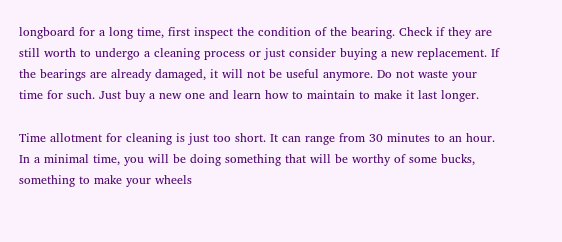longboard for a long time, first inspect the condition of the bearing. Check if they are still worth to undergo a cleaning process or just consider buying a new replacement. If the bearings are already damaged, it will not be useful anymore. Do not waste your time for such. Just buy a new one and learn how to maintain to make it last longer.

Time allotment for cleaning is just too short. It can range from 30 minutes to an hour. In a minimal time, you will be doing something that will be worthy of some bucks, something to make your wheels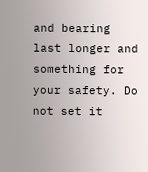and bearing last longer and something for your safety. Do not set it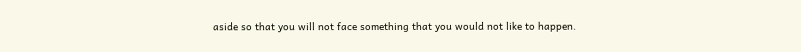aside so that you will not face something that you would not like to happen.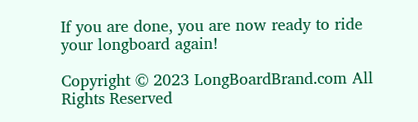If you are done, you are now ready to ride your longboard again!

Copyright © 2023 LongBoardBrand.com All Rights Reserved